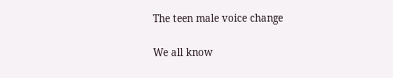The teen male voice change

We all know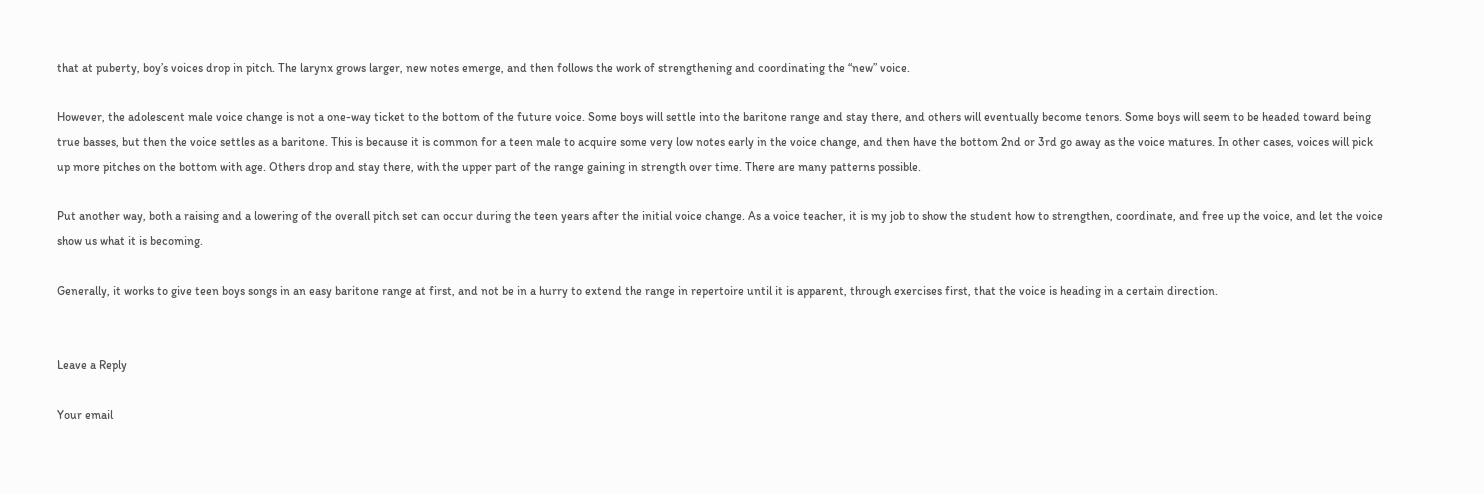that at puberty, boy’s voices drop in pitch. The larynx grows larger, new notes emerge, and then follows the work of strengthening and coordinating the “new” voice.

However, the adolescent male voice change is not a one-way ticket to the bottom of the future voice. Some boys will settle into the baritone range and stay there, and others will eventually become tenors. Some boys will seem to be headed toward being true basses, but then the voice settles as a baritone. This is because it is common for a teen male to acquire some very low notes early in the voice change, and then have the bottom 2nd or 3rd go away as the voice matures. In other cases, voices will pick up more pitches on the bottom with age. Others drop and stay there, with the upper part of the range gaining in strength over time. There are many patterns possible.

Put another way, both a raising and a lowering of the overall pitch set can occur during the teen years after the initial voice change. As a voice teacher, it is my job to show the student how to strengthen, coordinate, and free up the voice, and let the voice show us what it is becoming.

Generally, it works to give teen boys songs in an easy baritone range at first, and not be in a hurry to extend the range in repertoire until it is apparent, through exercises first, that the voice is heading in a certain direction.


Leave a Reply

Your email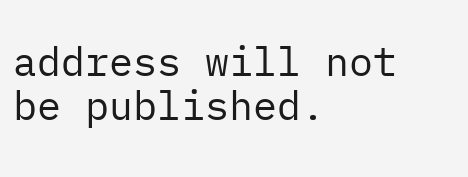address will not be published.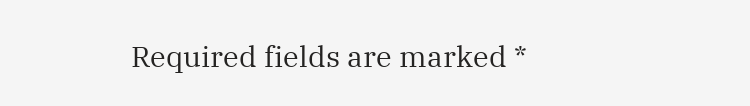Required fields are marked *